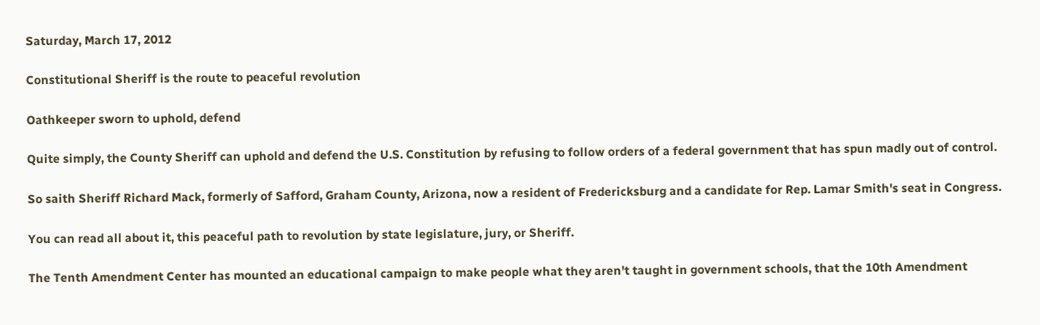Saturday, March 17, 2012

Constitutional Sheriff is the route to peaceful revolution

Oathkeeper sworn to uphold, defend

Quite simply, the County Sheriff can uphold and defend the U.S. Constitution by refusing to follow orders of a federal government that has spun madly out of control.

So saith Sheriff Richard Mack, formerly of Safford, Graham County, Arizona, now a resident of Fredericksburg and a candidate for Rep. Lamar Smith's seat in Congress.

You can read all about it, this peaceful path to revolution by state legislature, jury, or Sheriff.

The Tenth Amendment Center has mounted an educational campaign to make people what they aren't taught in government schools, that the 10th Amendment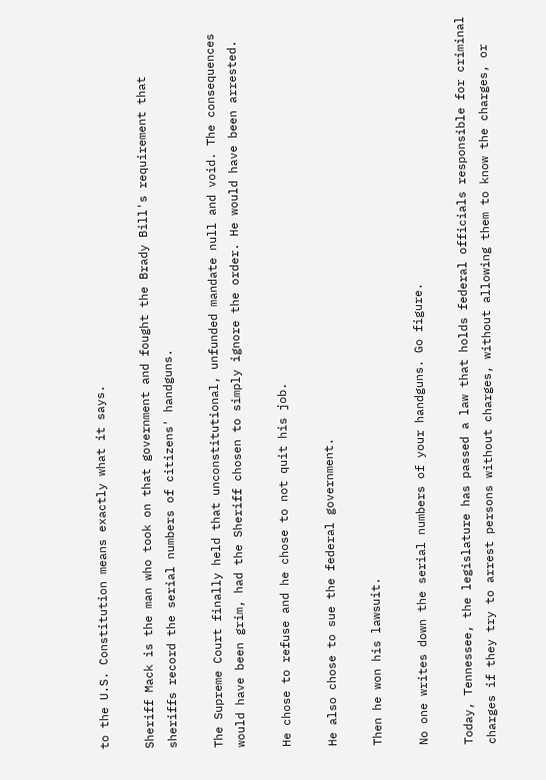to the U.S. Constitution means exactly what it says.

Sheriff Mack is the man who took on that government and fought the Brady Bill's requirement that sheriffs record the serial numbers of citizens' handguns.

The Supreme Court finally held that unconstitutional, unfunded mandate null and void. The consequences would have been grim, had the Sheriff chosen to simply ignore the order. He would have been arrested.

He chose to refuse and he chose to not quit his job.

He also chose to sue the federal government.

Then he won his lawsuit.

No one writes down the serial numbers of your handguns. Go figure.

Today, Tennessee, the legislature has passed a law that holds federal officials responsible for criminal charges if they try to arrest persons without charges, without allowing them to know the charges, or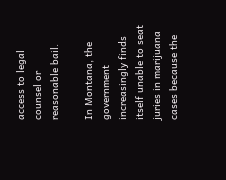access to legal counsel or reasonable bail.

In Montana, the government increasingly finds itself unable to seat juries in marijuana cases because the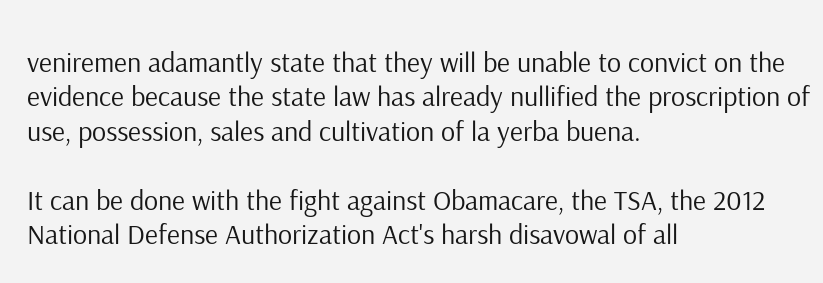veniremen adamantly state that they will be unable to convict on the evidence because the state law has already nullified the proscription of use, possession, sales and cultivation of la yerba buena.

It can be done with the fight against Obamacare, the TSA, the 2012 National Defense Authorization Act's harsh disavowal of all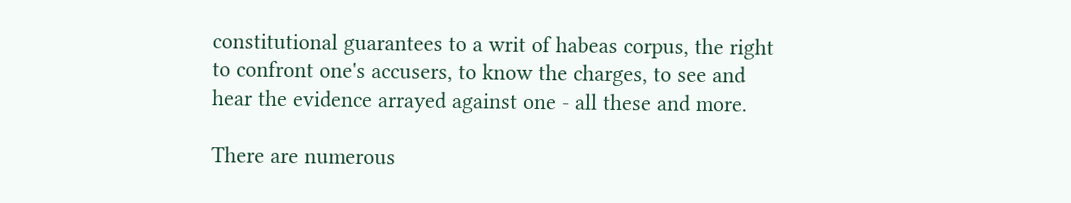constitutional guarantees to a writ of habeas corpus, the right to confront one's accusers, to know the charges, to see and hear the evidence arrayed against one - all these and more.

There are numerous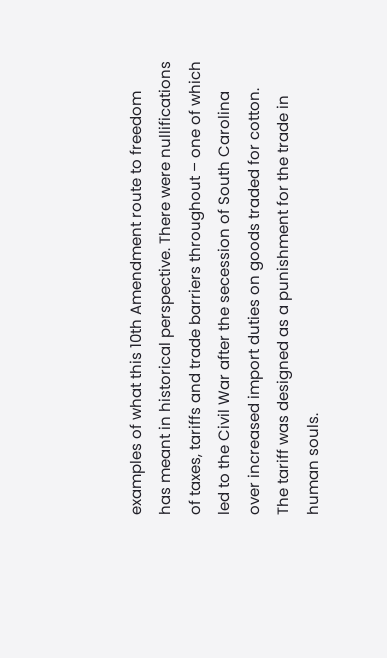examples of what this 10th Amendment route to freedom has meant in historical perspective. There were nullifications of taxes, tariffs and trade barriers throughout – one of which led to the Civil War after the secession of South Carolina over increased import duties on goods traded for cotton. The tariff was designed as a punishment for the trade in human souls.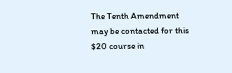The Tenth Amendment may be contacted for this $20 course in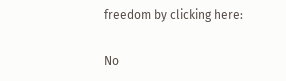freedom by clicking here:

No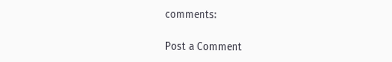comments:

Post a Comment